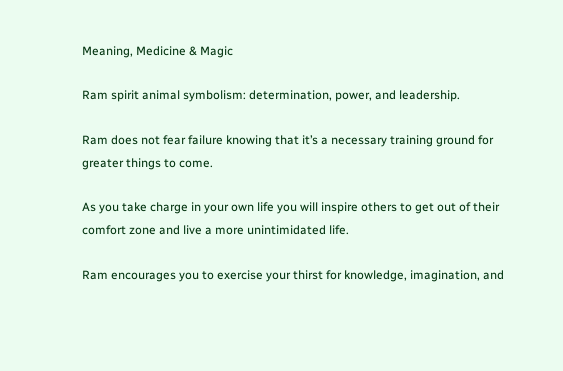Meaning, Medicine & Magic

Ram spirit animal symbolism: determination, power, and leadership.

Ram does not fear failure knowing that it’s a necessary training ground for greater things to come.

As you take charge in your own life you will inspire others to get out of their comfort zone and live a more unintimidated life.

Ram encourages you to exercise your thirst for knowledge, imagination, and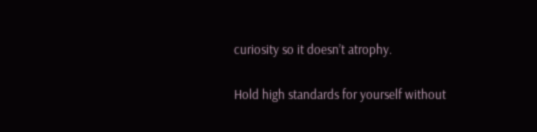curiosity so it doesn’t atrophy.

Hold high standards for yourself without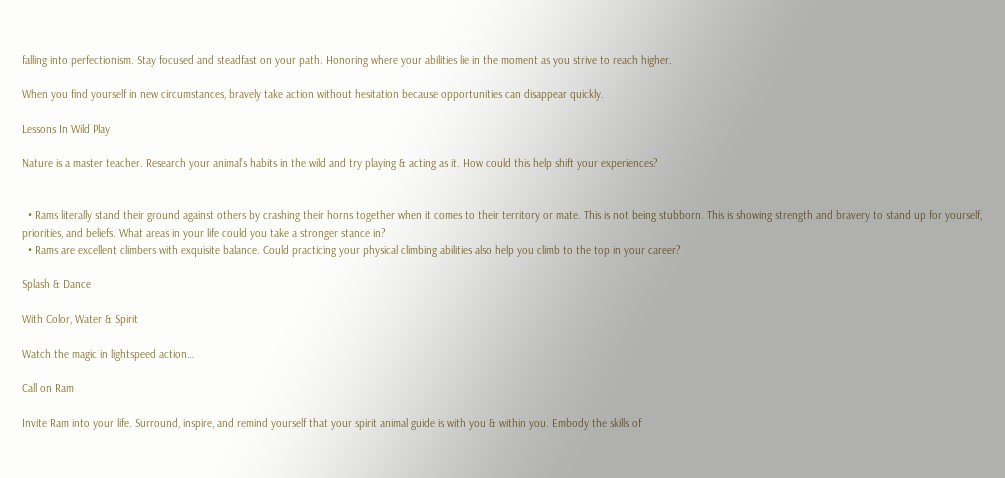falling into perfectionism. Stay focused and steadfast on your path. Honoring where your abilities lie in the moment as you strive to reach higher.

When you find yourself in new circumstances, bravely take action without hesitation because opportunities can disappear quickly.

Lessons In Wild Play

Nature is a master teacher. Research your animal’s habits in the wild and try playing & acting as it. How could this help shift your experiences?


  • Rams literally stand their ground against others by crashing their horns together when it comes to their territory or mate. This is not being stubborn. This is showing strength and bravery to stand up for yourself, priorities, and beliefs. What areas in your life could you take a stronger stance in?
  • Rams are excellent climbers with exquisite balance. Could practicing your physical climbing abilities also help you climb to the top in your career?

Splash & Dance

With Color, Water & Spirit

Watch the magic in lightspeed action…

Call on Ram

Invite Ram into your life. Surround, inspire, and remind yourself that your spirit animal guide is with you & within you. Embody the skills of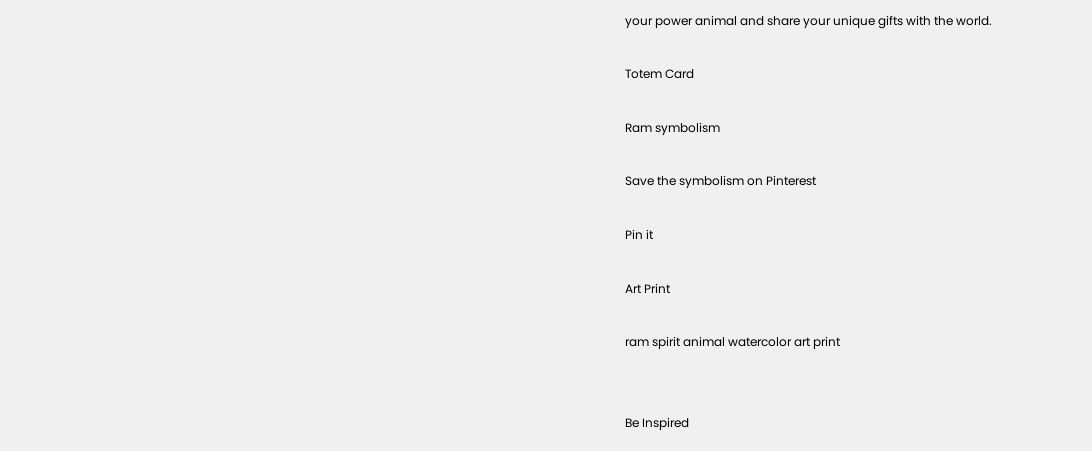your power animal and share your unique gifts with the world.

Totem Card

Ram symbolism

Save the symbolism on Pinterest

Pin it

Art Print

ram spirit animal watercolor art print


Be Inspired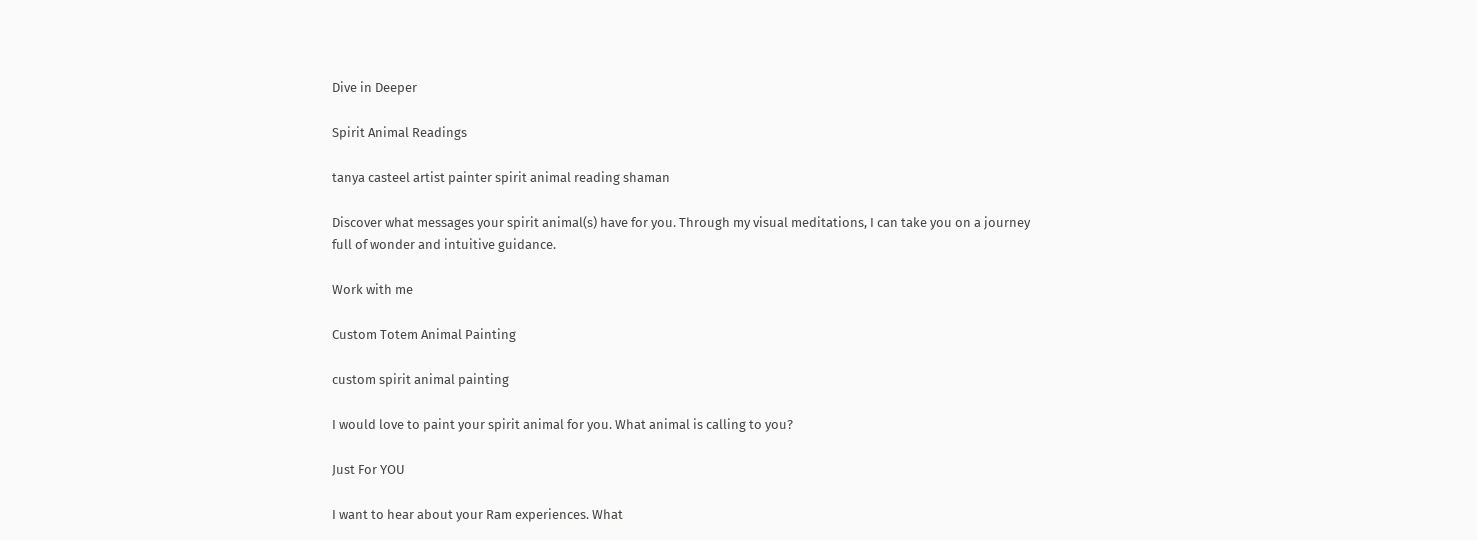Dive in Deeper

Spirit Animal Readings

tanya casteel artist painter spirit animal reading shaman

Discover what messages your spirit animal(s) have for you. Through my visual meditations, I can take you on a journey full of wonder and intuitive guidance.

Work with me

Custom Totem Animal Painting

custom spirit animal painting

I would love to paint your spirit animal for you. What animal is calling to you?

Just For YOU

I want to hear about your Ram experiences. What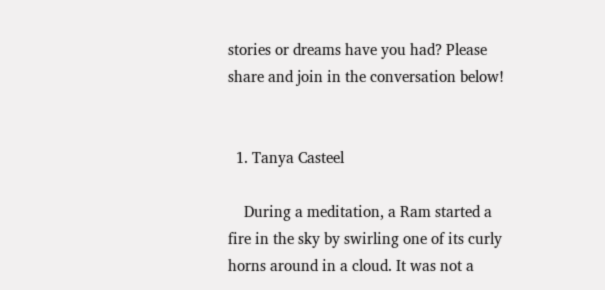stories or dreams have you had? Please share and join in the conversation below!


  1. Tanya Casteel

    During a meditation, a Ram started a fire in the sky by swirling one of its curly horns around in a cloud. It was not a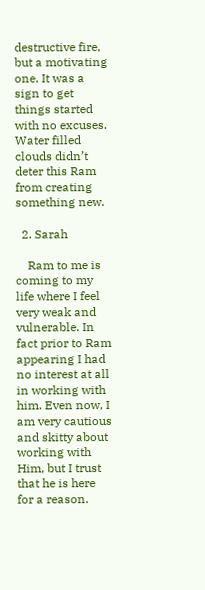destructive fire, but a motivating one. It was a sign to get things started with no excuses. Water filled clouds didn’t deter this Ram from creating something new.

  2. Sarah

    Ram to me is coming to my life where I feel very weak and vulnerable. In fact prior to Ram appearing I had no interest at all in working with him. Even now, I am very cautious and skitty about working with Him, but I trust that he is here for a reason.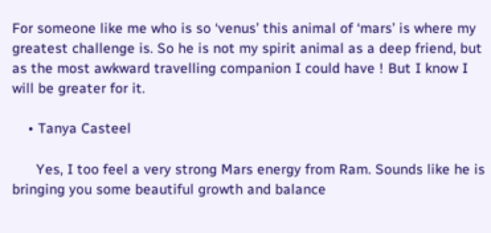For someone like me who is so ‘venus’ this animal of ‘mars’ is where my greatest challenge is. So he is not my spirit animal as a deep friend, but as the most awkward travelling companion I could have ! But I know I will be greater for it.

    • Tanya Casteel

      Yes, I too feel a very strong Mars energy from Ram. Sounds like he is bringing you some beautiful growth and balance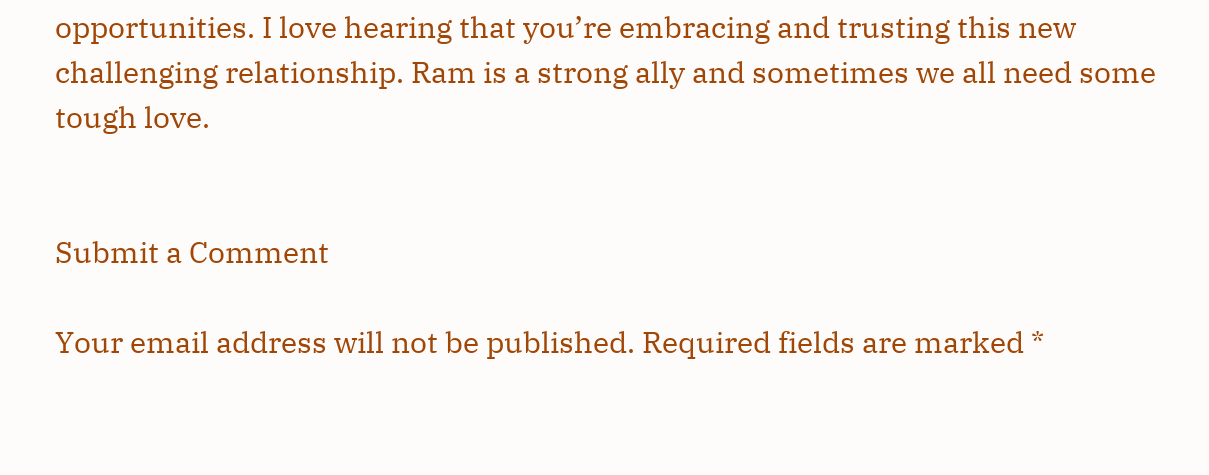opportunities. I love hearing that you’re embracing and trusting this new challenging relationship. Ram is a strong ally and sometimes we all need some tough love.


Submit a Comment

Your email address will not be published. Required fields are marked *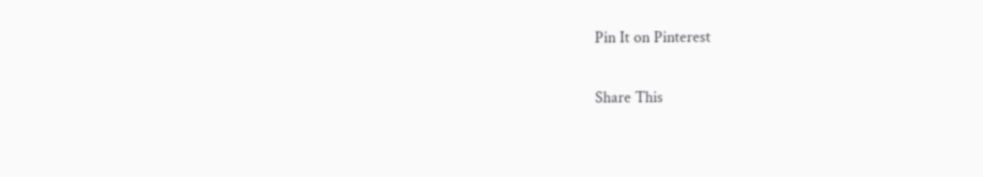Pin It on Pinterest

Share This